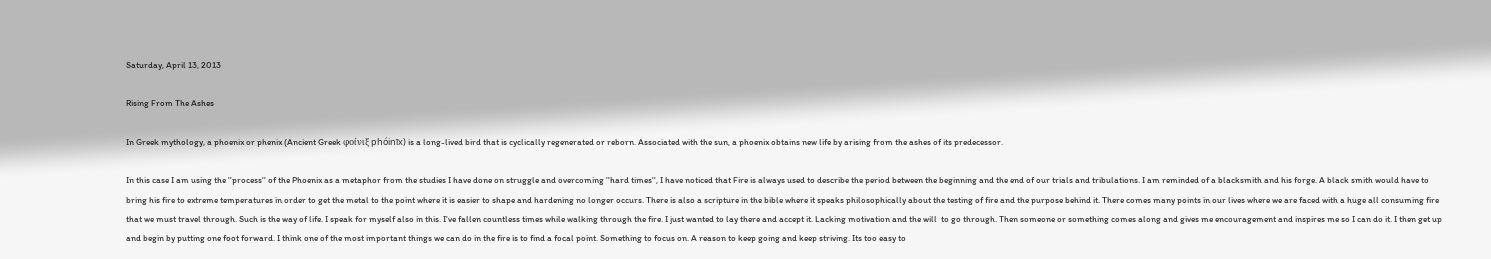Saturday, April 13, 2013

Rising From The Ashes

In Greek mythology, a phoenix or phenix (Ancient Greek φοίνιξ phóinīx) is a long-lived bird that is cyclically regenerated or reborn. Associated with the sun, a phoenix obtains new life by arising from the ashes of its predecessor.

In this case I am using the ''process'' of the Phoenix as a metaphor from the studies I have done on struggle and overcoming ''hard times'', I have noticed that Fire is always used to describe the period between the beginning and the end of our trials and tribulations. I am reminded of a blacksmith and his forge. A black smith would have to bring his fire to extreme temperatures in order to get the metal to the point where it is easier to shape and hardening no longer occurs. There is also a scripture in the bible where it speaks philosophically about the testing of fire and the purpose behind it. There comes many points in our lives where we are faced with a huge all consuming fire that we must travel through. Such is the way of life. I speak for myself also in this. I've fallen countless times while walking through the fire. I just wanted to lay there and accept it. Lacking motivation and the will  to go through. Then someone or something comes along and gives me encouragement and inspires me so I can do it. I then get up and begin by putting one foot forward. I think one of the most important things we can do in the fire is to find a focal point. Something to focus on. A reason to keep going and keep striving. Its too easy to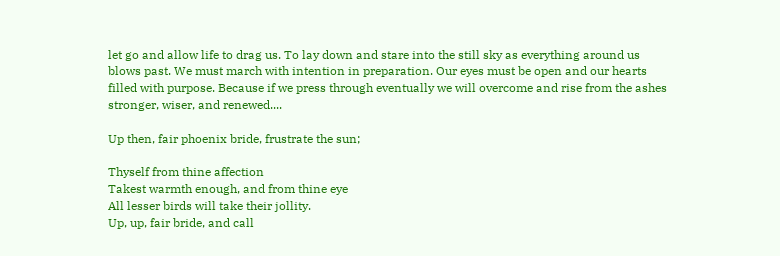let go and allow life to drag us. To lay down and stare into the still sky as everything around us blows past. We must march with intention in preparation. Our eyes must be open and our hearts filled with purpose. Because if we press through eventually we will overcome and rise from the ashes stronger, wiser, and renewed....

Up then, fair phoenix bride, frustrate the sun;

Thyself from thine affection
Takest warmth enough, and from thine eye
All lesser birds will take their jollity.
Up, up, fair bride, and call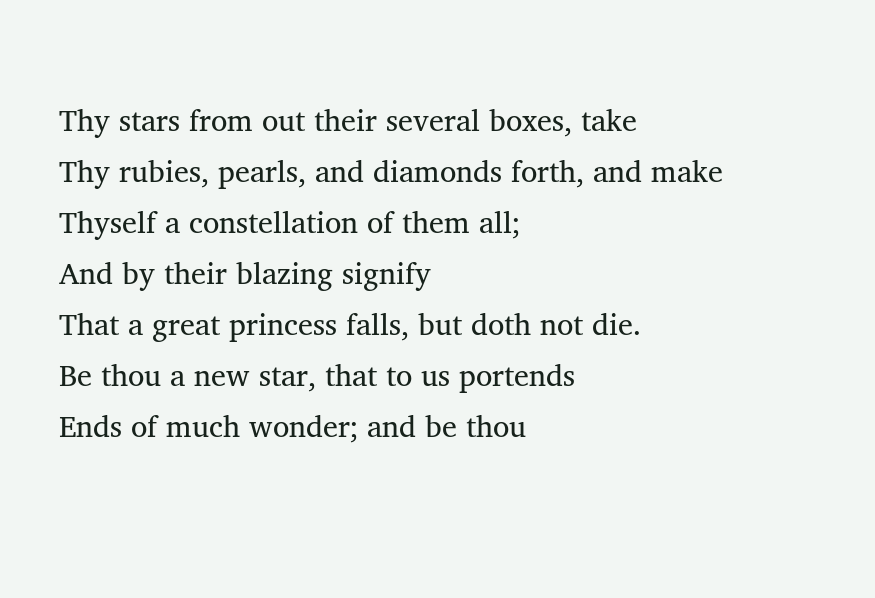Thy stars from out their several boxes, take
Thy rubies, pearls, and diamonds forth, and make
Thyself a constellation of them all;
And by their blazing signify
That a great princess falls, but doth not die.
Be thou a new star, that to us portends
Ends of much wonder; and be thou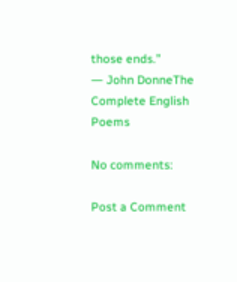those ends.”
― John DonneThe Complete English Poems

No comments:

Post a Comment